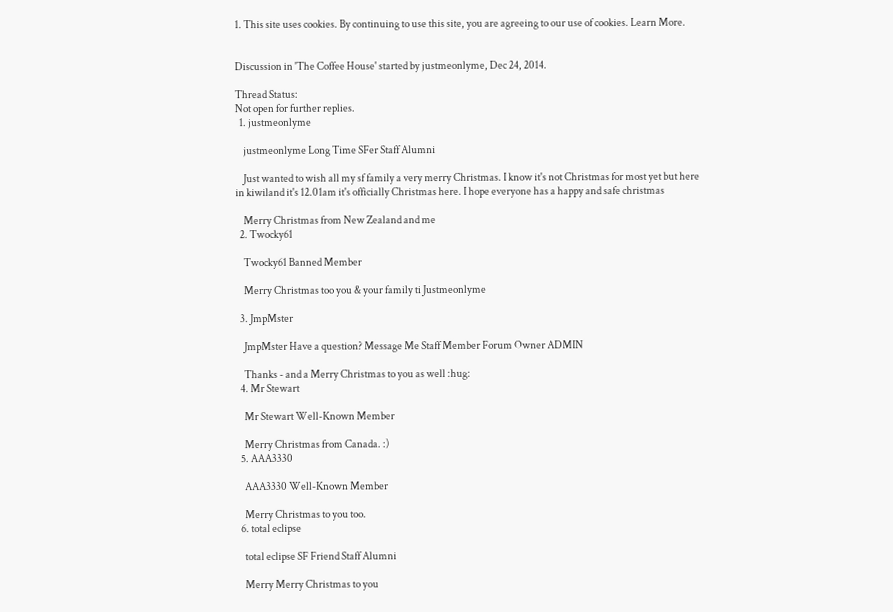1. This site uses cookies. By continuing to use this site, you are agreeing to our use of cookies. Learn More.


Discussion in 'The Coffee House' started by justmeonlyme, Dec 24, 2014.

Thread Status:
Not open for further replies.
  1. justmeonlyme

    justmeonlyme Long Time SFer Staff Alumni

    Just wanted to wish all my sf family a very merry Christmas. I know it's not Christmas for most yet but here in kiwiland it's 12.01am it's officially Christmas here. I hope everyone has a happy and safe christmas

    Merry Christmas from New Zealand and me
  2. Twocky61

    Twocky61 Banned Member

    Merry Christmas too you & your family ti Justmeonlyme

  3. JmpMster

    JmpMster Have a question? Message Me Staff Member Forum Owner ADMIN

    Thanks - and a Merry Christmas to you as well :hug:
  4. Mr Stewart

    Mr Stewart Well-Known Member

    Merry Christmas from Canada. :)
  5. AAA3330

    AAA3330 Well-Known Member

    Merry Christmas to you too.
  6. total eclipse

    total eclipse SF Friend Staff Alumni

    Merry Merry Christmas to you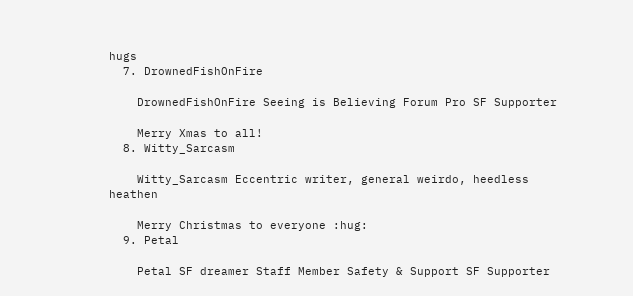hugs
  7. DrownedFishOnFire

    DrownedFishOnFire Seeing is Believing Forum Pro SF Supporter

    Merry Xmas to all!
  8. Witty_Sarcasm

    Witty_Sarcasm Eccentric writer, general weirdo, heedless heathen

    Merry Christmas to everyone :hug:
  9. Petal

    Petal SF dreamer Staff Member Safety & Support SF Supporter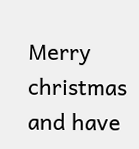Merry christmas and have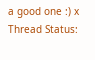a good one :) x
Thread Status: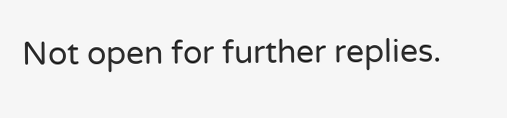Not open for further replies.